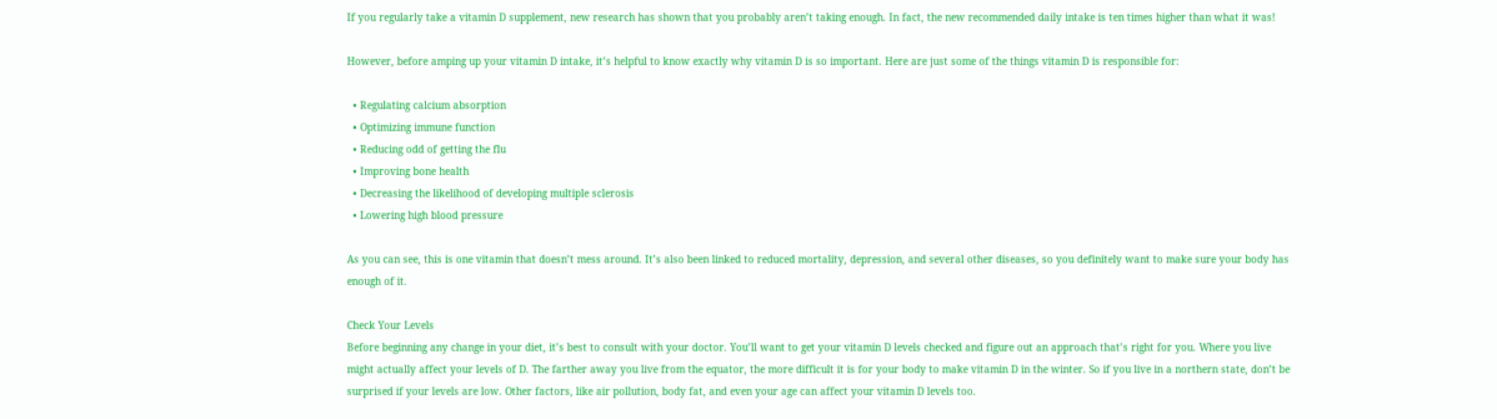If you regularly take a vitamin D supplement, new research has shown that you probably aren’t taking enough. In fact, the new recommended daily intake is ten times higher than what it was!

However, before amping up your vitamin D intake, it’s helpful to know exactly why vitamin D is so important. Here are just some of the things vitamin D is responsible for:

  • Regulating calcium absorption
  • Optimizing immune function
  • Reducing odd of getting the flu
  • Improving bone health
  • Decreasing the likelihood of developing multiple sclerosis
  • Lowering high blood pressure

As you can see, this is one vitamin that doesn’t mess around. It’s also been linked to reduced mortality, depression, and several other diseases, so you definitely want to make sure your body has enough of it.

Check Your Levels
Before beginning any change in your diet, it’s best to consult with your doctor. You’ll want to get your vitamin D levels checked and figure out an approach that’s right for you. Where you live might actually affect your levels of D. The farther away you live from the equator, the more difficult it is for your body to make vitamin D in the winter. So if you live in a northern state, don’t be surprised if your levels are low. Other factors, like air pollution, body fat, and even your age can affect your vitamin D levels too.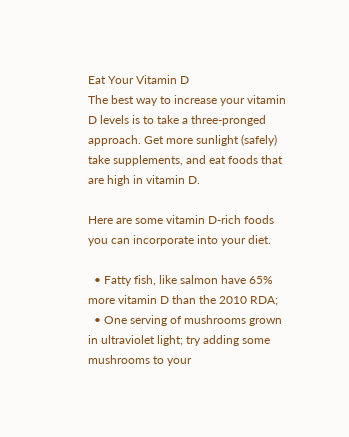Eat Your Vitamin D
The best way to increase your vitamin D levels is to take a three-pronged approach. Get more sunlight (safely) take supplements, and eat foods that are high in vitamin D.

Here are some vitamin D-rich foods you can incorporate into your diet.

  • Fatty fish, like salmon have 65% more vitamin D than the 2010 RDA;
  • One serving of mushrooms grown in ultraviolet light; try adding some mushrooms to your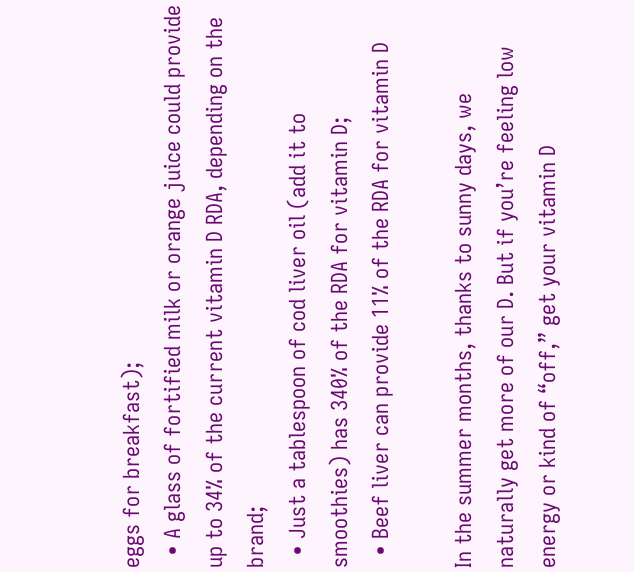eggs for breakfast);
  • A glass of fortified milk or orange juice could provide up to 34% of the current vitamin D RDA, depending on the brand;
  • Just a tablespoon of cod liver oil (add it to smoothies) has 340% of the RDA for vitamin D;
  • Beef liver can provide 11% of the RDA for vitamin D

In the summer months, thanks to sunny days, we naturally get more of our D. But if you’re feeling low energy or kind of “off,” get your vitamin D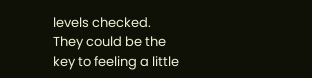levels checked. They could be the key to feeling a little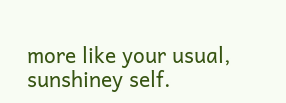more like your usual, sunshiney self.